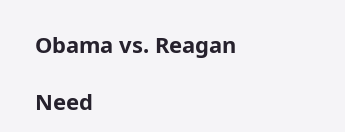Obama vs. Reagan

Need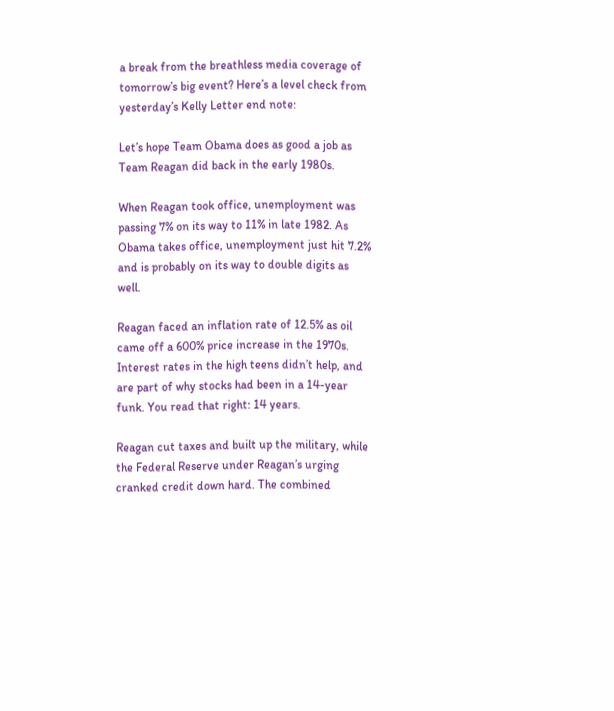a break from the breathless media coverage of tomorrow’s big event? Here’s a level check from yesterday’s Kelly Letter end note:

Let’s hope Team Obama does as good a job as Team Reagan did back in the early 1980s.

When Reagan took office, unemployment was passing 7% on its way to 11% in late 1982. As Obama takes office, unemployment just hit 7.2% and is probably on its way to double digits as well.

Reagan faced an inflation rate of 12.5% as oil came off a 600% price increase in the 1970s. Interest rates in the high teens didn’t help, and are part of why stocks had been in a 14-year funk. You read that right: 14 years.

Reagan cut taxes and built up the military, while the Federal Reserve under Reagan’s urging cranked credit down hard. The combined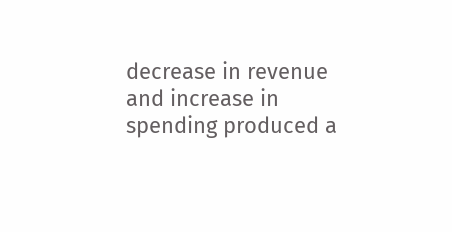decrease in revenue and increase in spending produced a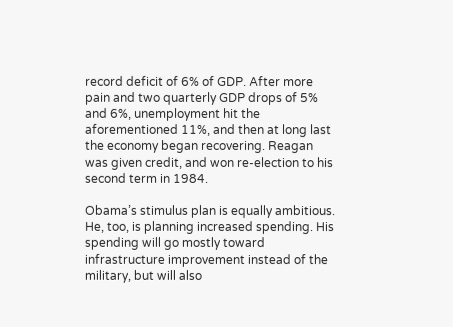record deficit of 6% of GDP. After more pain and two quarterly GDP drops of 5% and 6%, unemployment hit the aforementioned 11%, and then at long last the economy began recovering. Reagan was given credit, and won re-election to his second term in 1984.

Obama’s stimulus plan is equally ambitious. He, too, is planning increased spending. His spending will go mostly toward infrastructure improvement instead of the military, but will also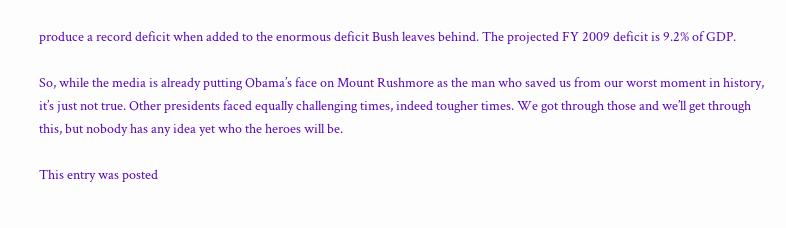produce a record deficit when added to the enormous deficit Bush leaves behind. The projected FY 2009 deficit is 9.2% of GDP.

So, while the media is already putting Obama’s face on Mount Rushmore as the man who saved us from our worst moment in history, it’s just not true. Other presidents faced equally challenging times, indeed tougher times. We got through those and we’ll get through this, but nobody has any idea yet who the heroes will be.

This entry was posted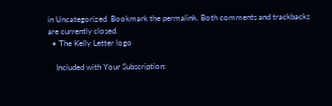in Uncategorized. Bookmark the permalink. Both comments and trackbacks are currently closed.
  • The Kelly Letter logo

    Included with Your Subscription: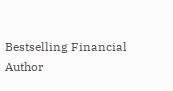Bestselling Financial Author